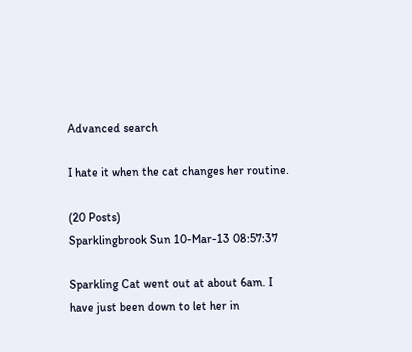Advanced search

I hate it when the cat changes her routine.

(20 Posts)
Sparklingbrook Sun 10-Mar-13 08:57:37

Sparkling Cat went out at about 6am. I have just been down to let her in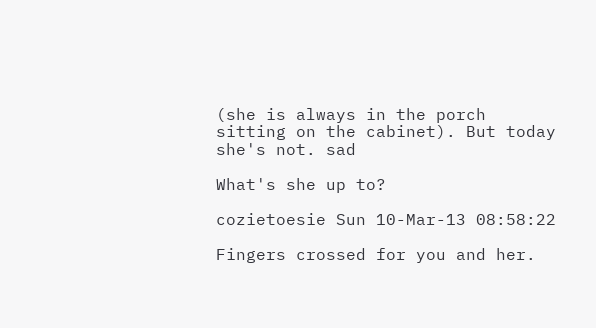(she is always in the porch sitting on the cabinet). But today she's not. sad

What's she up to?

cozietoesie Sun 10-Mar-13 08:58:22

Fingers crossed for you and her.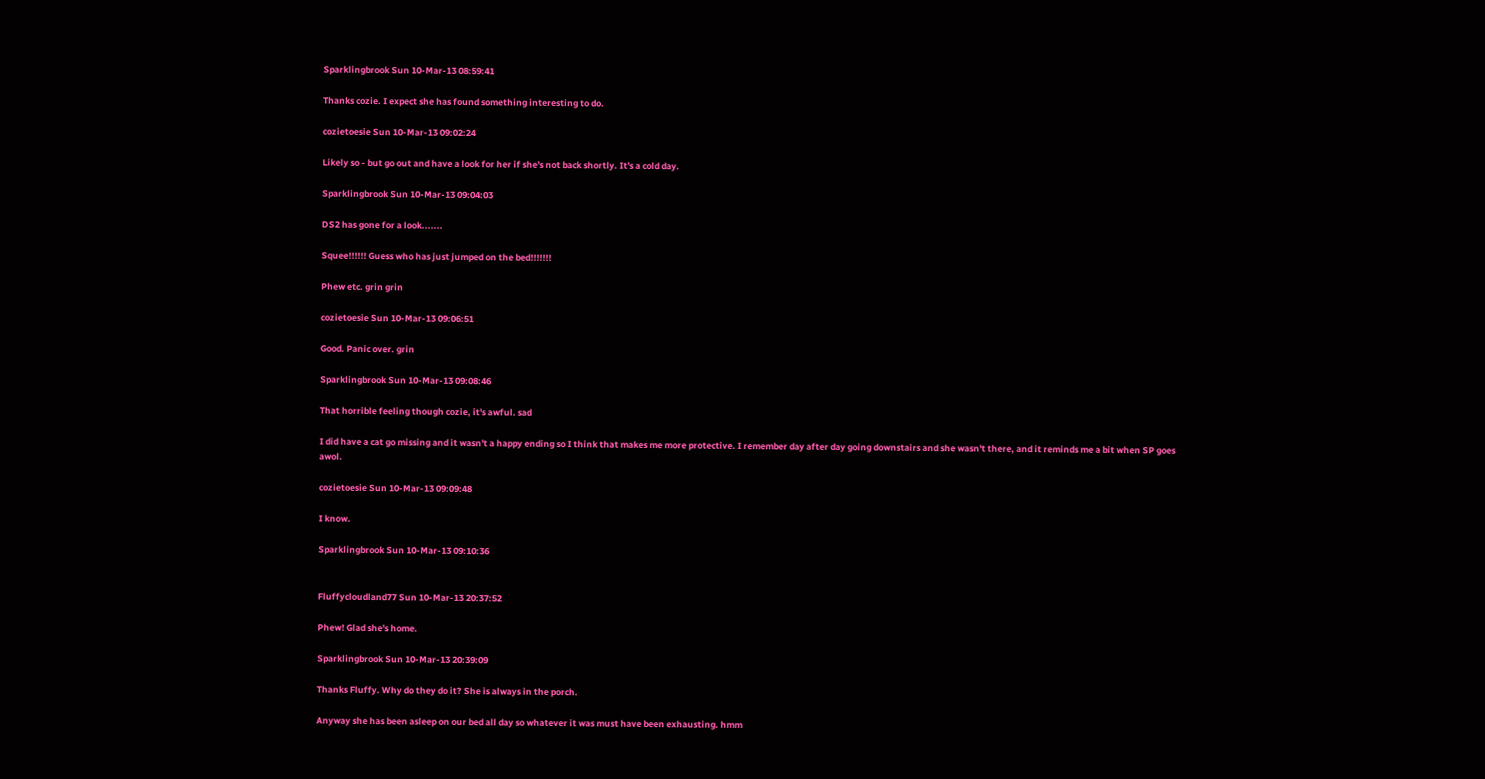Sparklingbrook Sun 10-Mar-13 08:59:41

Thanks cozie. I expect she has found something interesting to do.

cozietoesie Sun 10-Mar-13 09:02:24

Likely so - but go out and have a look for her if she's not back shortly. It's a cold day.

Sparklingbrook Sun 10-Mar-13 09:04:03

DS2 has gone for a look.......

Squee!!!!!! Guess who has just jumped on the bed!!!!!!!

Phew etc. grin grin

cozietoesie Sun 10-Mar-13 09:06:51

Good. Panic over. grin

Sparklingbrook Sun 10-Mar-13 09:08:46

That horrible feeling though cozie, it's awful. sad

I did have a cat go missing and it wasn't a happy ending so I think that makes me more protective. I remember day after day going downstairs and she wasn't there, and it reminds me a bit when SP goes awol.

cozietoesie Sun 10-Mar-13 09:09:48

I know.

Sparklingbrook Sun 10-Mar-13 09:10:36


Fluffycloudland77 Sun 10-Mar-13 20:37:52

Phew! Glad she's home.

Sparklingbrook Sun 10-Mar-13 20:39:09

Thanks Fluffy. Why do they do it? She is always in the porch.

Anyway she has been asleep on our bed all day so whatever it was must have been exhausting. hmm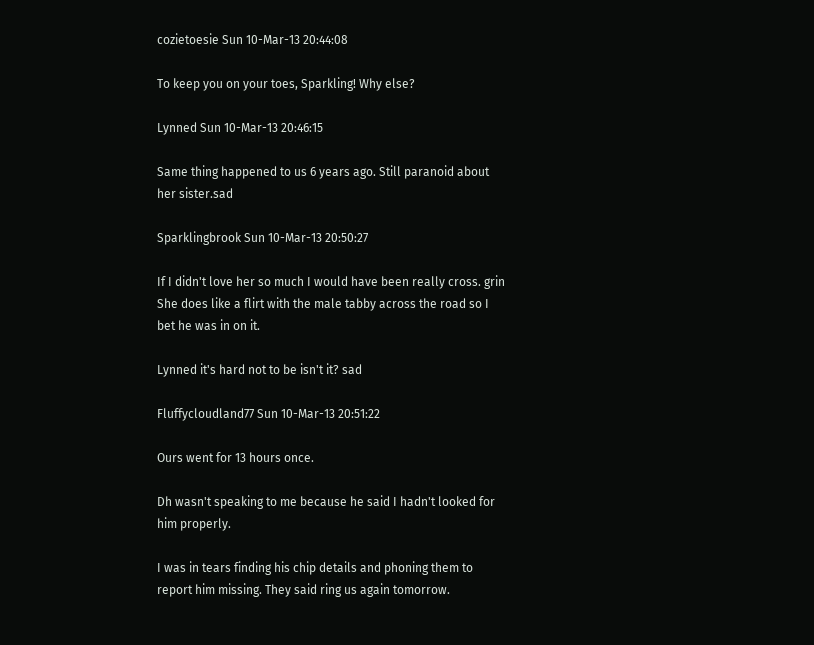cozietoesie Sun 10-Mar-13 20:44:08

To keep you on your toes, Sparkling! Why else?

Lynned Sun 10-Mar-13 20:46:15

Same thing happened to us 6 years ago. Still paranoid about her sister.sad

Sparklingbrook Sun 10-Mar-13 20:50:27

If I didn't love her so much I would have been really cross. grin She does like a flirt with the male tabby across the road so I bet he was in on it.

Lynned it's hard not to be isn't it? sad

Fluffycloudland77 Sun 10-Mar-13 20:51:22

Ours went for 13 hours once.

Dh wasn't speaking to me because he said I hadn't looked for him properly.

I was in tears finding his chip details and phoning them to report him missing. They said ring us again tomorrow.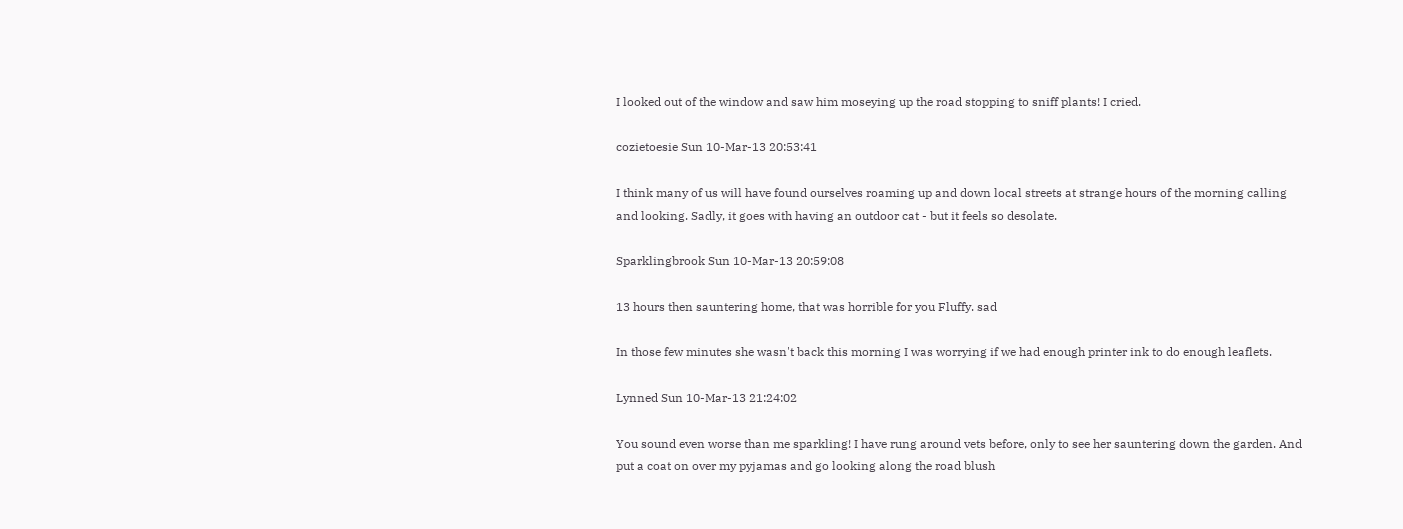I looked out of the window and saw him moseying up the road stopping to sniff plants! I cried.

cozietoesie Sun 10-Mar-13 20:53:41

I think many of us will have found ourselves roaming up and down local streets at strange hours of the morning calling and looking. Sadly, it goes with having an outdoor cat - but it feels so desolate.

Sparklingbrook Sun 10-Mar-13 20:59:08

13 hours then sauntering home, that was horrible for you Fluffy. sad

In those few minutes she wasn't back this morning I was worrying if we had enough printer ink to do enough leaflets.

Lynned Sun 10-Mar-13 21:24:02

You sound even worse than me sparkling! I have rung around vets before, only to see her sauntering down the garden. And put a coat on over my pyjamas and go looking along the road blush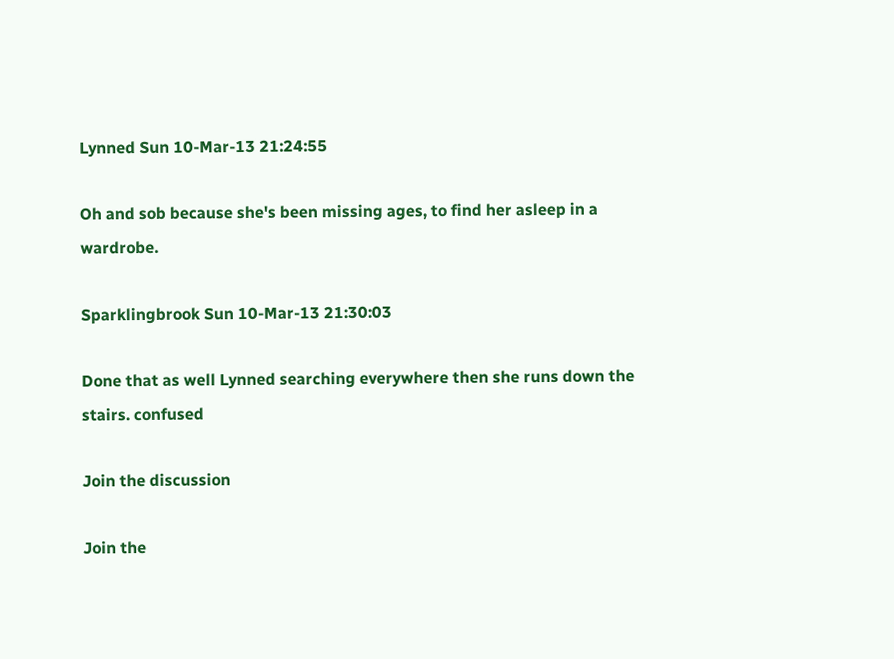Lynned Sun 10-Mar-13 21:24:55

Oh and sob because she's been missing ages, to find her asleep in a wardrobe.

Sparklingbrook Sun 10-Mar-13 21:30:03

Done that as well Lynned searching everywhere then she runs down the stairs. confused

Join the discussion

Join the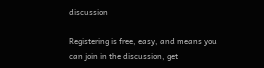discussion

Registering is free, easy, and means you can join in the discussion, get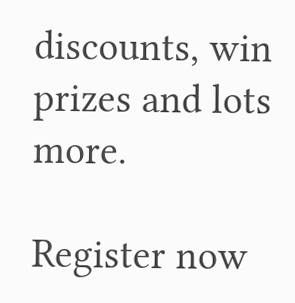discounts, win prizes and lots more.

Register now